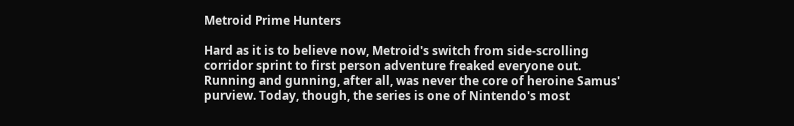Metroid Prime Hunters

Hard as it is to believe now, Metroid's switch from side-scrolling corridor sprint to first person adventure freaked everyone out. Running and gunning, after all, was never the core of heroine Samus' purview. Today, though, the series is one of Nintendo's most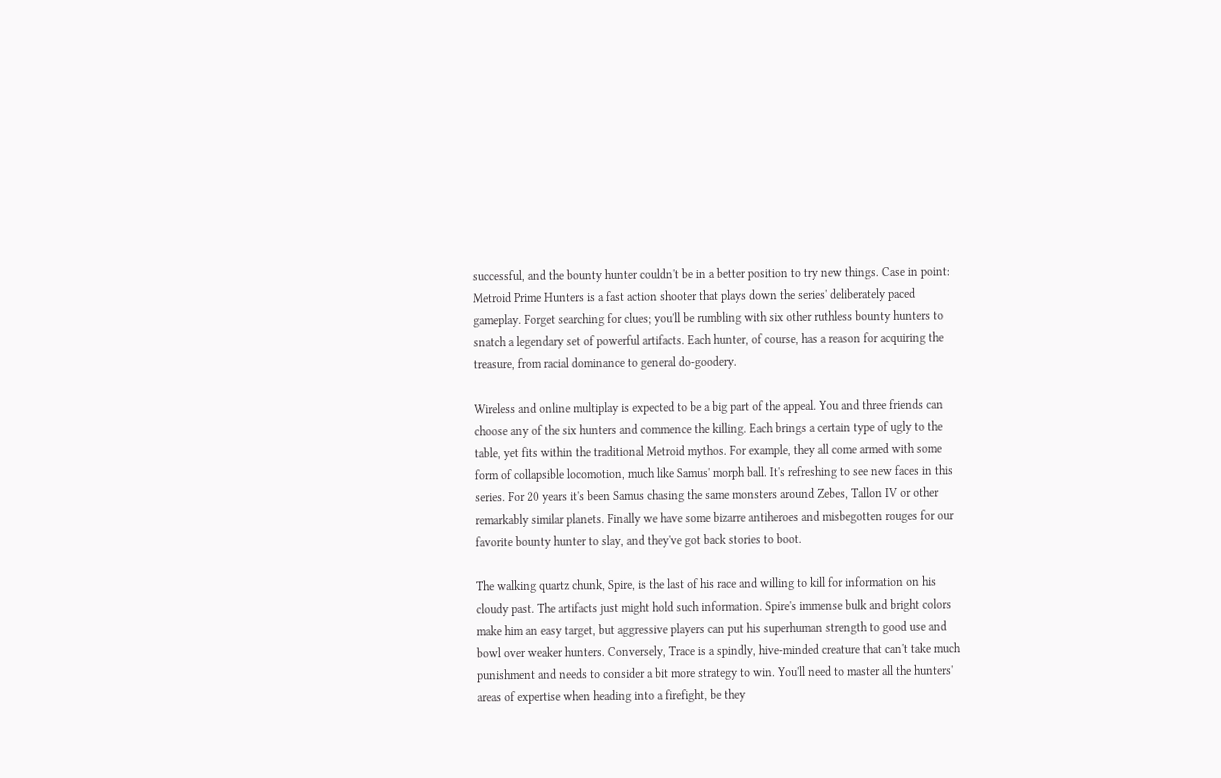successful, and the bounty hunter couldn't be in a better position to try new things. Case in point: Metroid Prime Hunters is a fast action shooter that plays down the series' deliberately paced gameplay. Forget searching for clues; you'll be rumbling with six other ruthless bounty hunters to snatch a legendary set of powerful artifacts. Each hunter, of course, has a reason for acquiring the treasure, from racial dominance to general do-goodery.

Wireless and online multiplay is expected to be a big part of the appeal. You and three friends can choose any of the six hunters and commence the killing. Each brings a certain type of ugly to the table, yet fits within the traditional Metroid mythos. For example, they all come armed with some form of collapsible locomotion, much like Samus' morph ball. It's refreshing to see new faces in this series. For 20 years it's been Samus chasing the same monsters around Zebes, Tallon IV or other remarkably similar planets. Finally we have some bizarre antiheroes and misbegotten rouges for our favorite bounty hunter to slay, and they've got back stories to boot.

The walking quartz chunk, Spire, is the last of his race and willing to kill for information on his cloudy past. The artifacts just might hold such information. Spire's immense bulk and bright colors make him an easy target, but aggressive players can put his superhuman strength to good use and bowl over weaker hunters. Conversely, Trace is a spindly, hive-minded creature that can't take much punishment and needs to consider a bit more strategy to win. You'll need to master all the hunters' areas of expertise when heading into a firefight, be they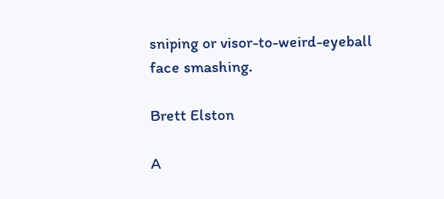sniping or visor-to-weird-eyeball face smashing.

Brett Elston

A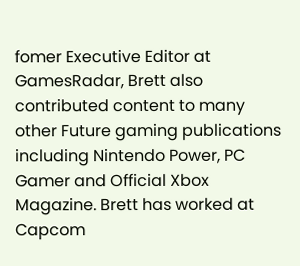fomer Executive Editor at GamesRadar, Brett also contributed content to many other Future gaming publications including Nintendo Power, PC Gamer and Official Xbox Magazine. Brett has worked at Capcom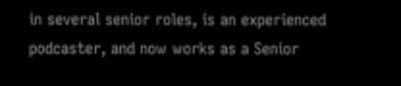in several senior roles, is an experienced podcaster, and now works as a Senior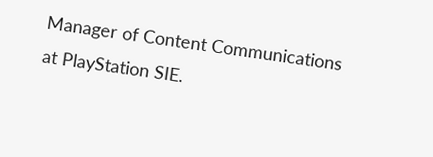Manager of Content Communications at PlayStation SIE.